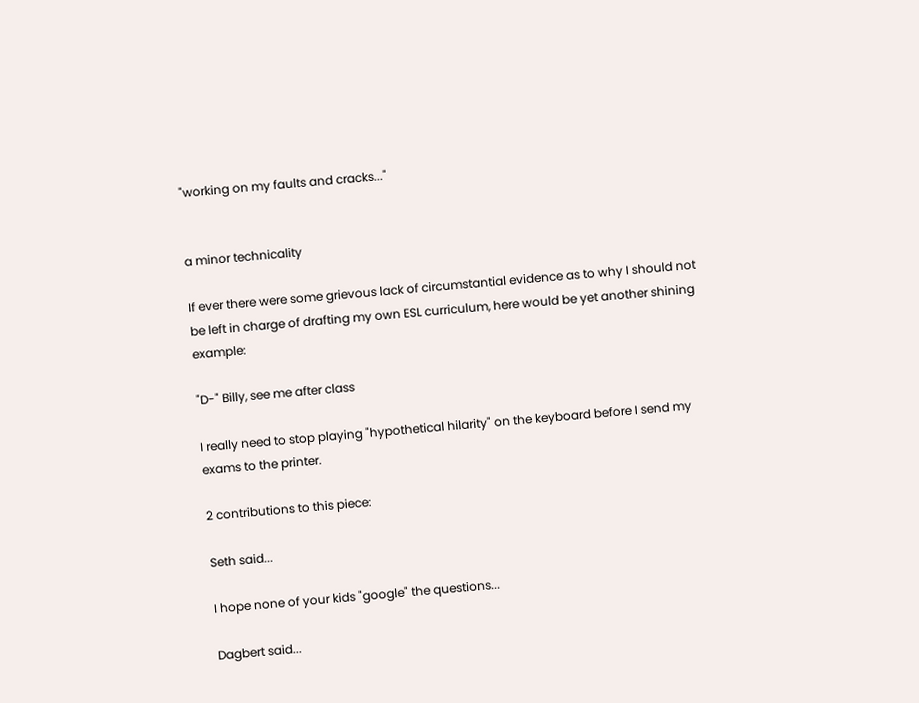"working on my faults and cracks..."


a minor technicality

If ever there were some grievous lack of circumstantial evidence as to why I should not be left in charge of drafting my own ESL curriculum, here would be yet another shining example:

"D-" Billy, see me after class

I really need to stop playing "hypothetical hilarity" on the keyboard before I send my exams to the printer.

2 contributions to this piece:

Seth said...

I hope none of your kids "google" the questions...

Dagbert said...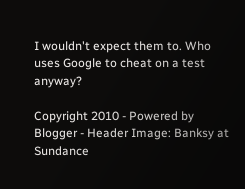I wouldn't expect them to. Who uses Google to cheat on a test anyway?

Copyright 2010 - Powered by Blogger - Header Image: Banksy at Sundance